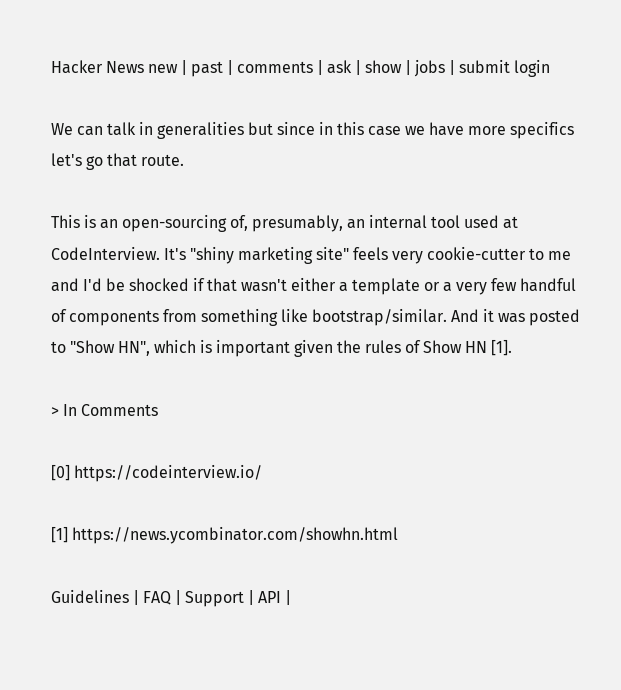Hacker News new | past | comments | ask | show | jobs | submit login

We can talk in generalities but since in this case we have more specifics let's go that route.

This is an open-sourcing of, presumably, an internal tool used at CodeInterview. It's "shiny marketing site" feels very cookie-cutter to me and I'd be shocked if that wasn't either a template or a very few handful of components from something like bootstrap/similar. And it was posted to "Show HN", which is important given the rules of Show HN [1].

> In Comments

[0] https://codeinterview.io/

[1] https://news.ycombinator.com/showhn.html

Guidelines | FAQ | Support | API |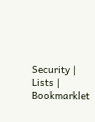Security | Lists | Bookmarklet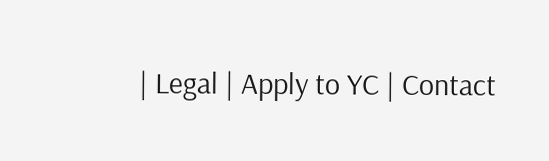| Legal | Apply to YC | Contact